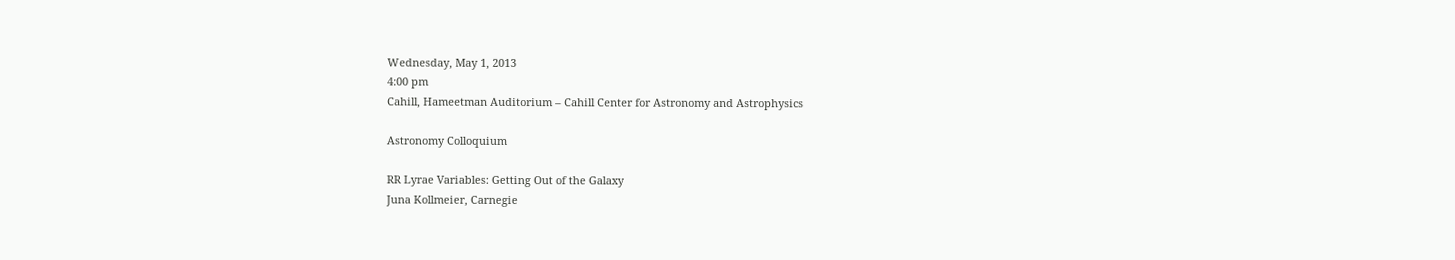Wednesday, May 1, 2013
4:00 pm
Cahill, Hameetman Auditorium – Cahill Center for Astronomy and Astrophysics

Astronomy Colloquium

RR Lyrae Variables: Getting Out of the Galaxy
Juna Kollmeier, Carnegie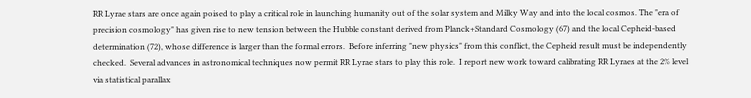RR Lyrae stars are once again poised to play a critical role in launching humanity out of the solar system and Milky Way and into the local cosmos. The "era of precision cosmology" has given rise to new tension between the Hubble constant derived from Planck+Standard Cosmology (67) and the local Cepheid-based determination (72), whose difference is larger than the formal errors.  Before inferring "new physics" from this conflict, the Cepheid result must be independently checked.  Several advances in astronomical techniques now permit RR Lyrae stars to play this role.  I report new work toward calibrating RR Lyraes at the 2% level via statistical parallax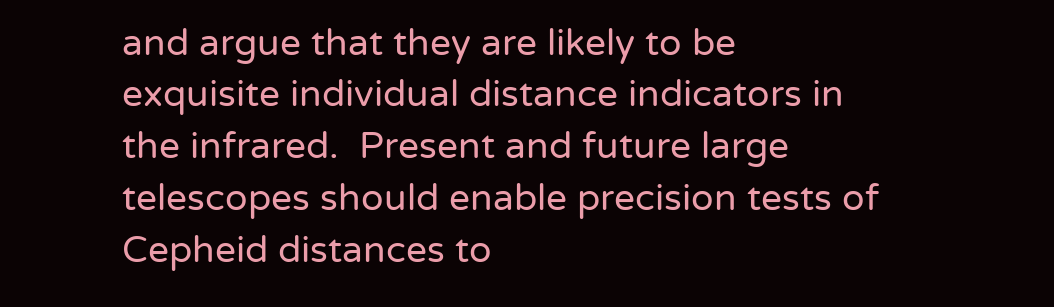and argue that they are likely to be exquisite individual distance indicators in the infrared.  Present and future large telescopes should enable precision tests of Cepheid distances to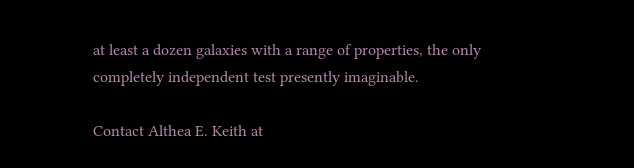at least a dozen galaxies with a range of properties, the only completely independent test presently imaginable.

Contact Althea E. Keith at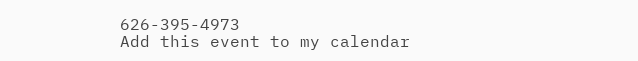626-395-4973
Add this event to my calendar